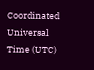Coordinated Universal Time (UTC)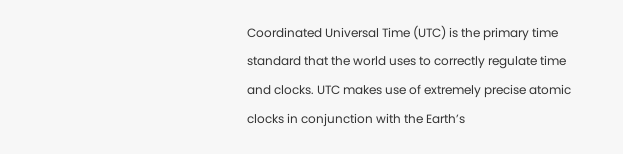Coordinated Universal Time (UTC) is the primary time standard that the world uses to correctly regulate time and clocks. UTC makes use of extremely precise atomic clocks in conjunction with the Earth’s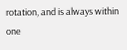rotation, and is always within one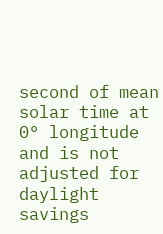second of mean solar time at 0° longitude and is not adjusted for daylight savings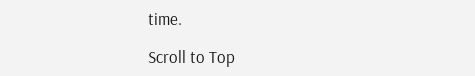time.

Scroll to Top